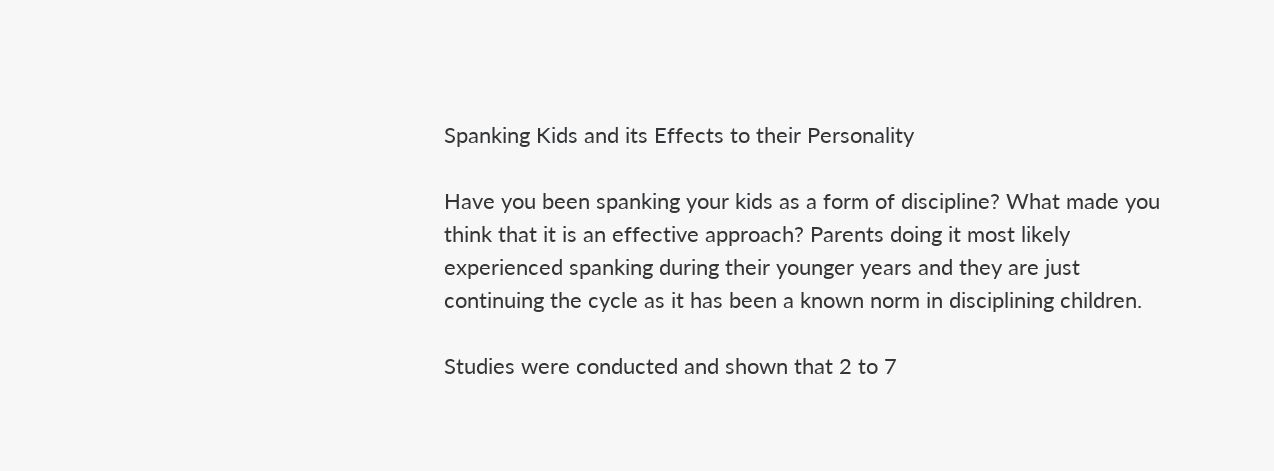Spanking Kids and its Effects to their Personality

Have you been spanking your kids as a form of discipline? What made you think that it is an effective approach? Parents doing it most likely experienced spanking during their younger years and they are just continuing the cycle as it has been a known norm in disciplining children.

Studies were conducted and shown that 2 to 7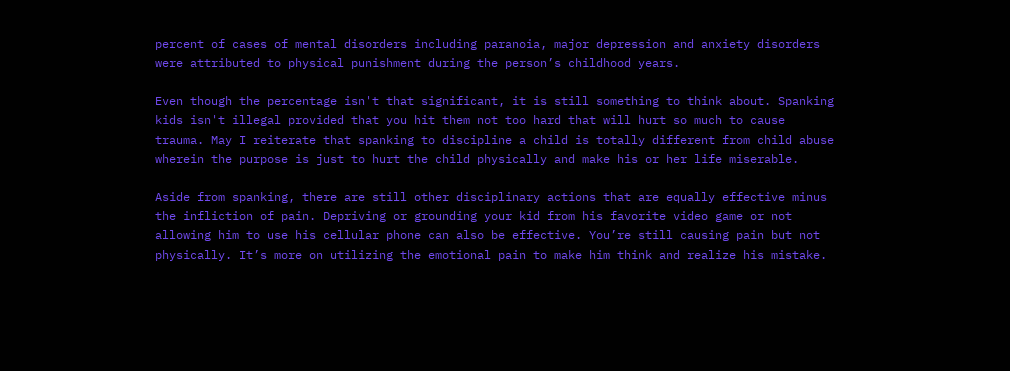percent of cases of mental disorders including paranoia, major depression and anxiety disorders were attributed to physical punishment during the person’s childhood years.

Even though the percentage isn't that significant, it is still something to think about. Spanking kids isn't illegal provided that you hit them not too hard that will hurt so much to cause trauma. May I reiterate that spanking to discipline a child is totally different from child abuse wherein the purpose is just to hurt the child physically and make his or her life miserable.

Aside from spanking, there are still other disciplinary actions that are equally effective minus the infliction of pain. Depriving or grounding your kid from his favorite video game or not allowing him to use his cellular phone can also be effective. You’re still causing pain but not physically. It’s more on utilizing the emotional pain to make him think and realize his mistake.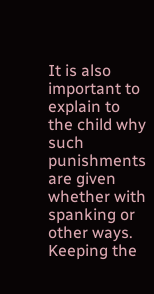It is also important to explain to the child why such punishments are given whether with spanking or other ways. Keeping the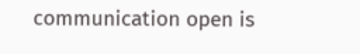communication open is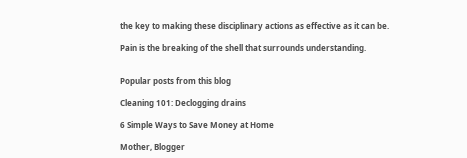the key to making these disciplinary actions as effective as it can be.

Pain is the breaking of the shell that surrounds understanding.


Popular posts from this blog

Cleaning 101: Declogging drains

6 Simple Ways to Save Money at Home

Mother, Blogger